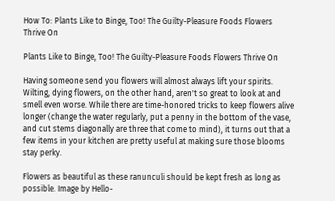How To: Plants Like to Binge, Too! The Guilty-Pleasure Foods Flowers Thrive On

Plants Like to Binge, Too! The Guilty-Pleasure Foods Flowers Thrive On

Having someone send you flowers will almost always lift your spirits. Wilting, dying flowers, on the other hand, aren't so great to look at and smell even worse. While there are time-honored tricks to keep flowers alive longer (change the water regularly, put a penny in the bottom of the vase, and cut stems diagonally are three that come to mind), it turns out that a few items in your kitchen are pretty useful at making sure those blooms stay perky.

Flowers as beautiful as these ranunculi should be kept fresh as long as possible. Image by Hello-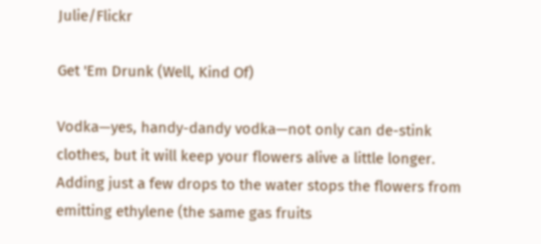Julie/Flickr

Get 'Em Drunk (Well, Kind Of)

Vodka—yes, handy-dandy vodka—not only can de-stink clothes, but it will keep your flowers alive a little longer. Adding just a few drops to the water stops the flowers from emitting ethylene (the same gas fruits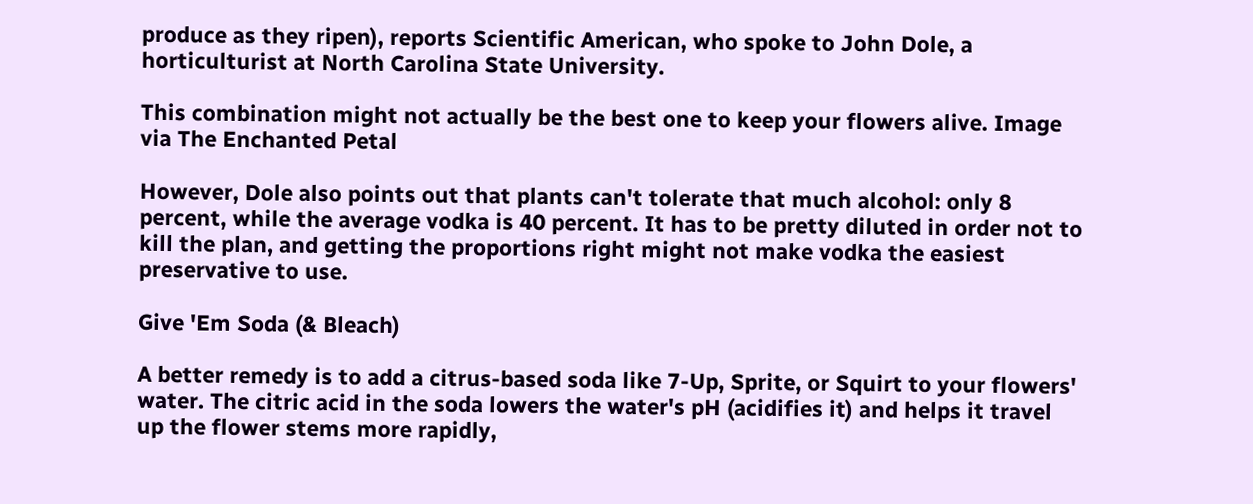produce as they ripen), reports Scientific American, who spoke to John Dole, a horticulturist at North Carolina State University.

This combination might not actually be the best one to keep your flowers alive. Image via The Enchanted Petal

However, Dole also points out that plants can't tolerate that much alcohol: only 8 percent, while the average vodka is 40 percent. It has to be pretty diluted in order not to kill the plan, and getting the proportions right might not make vodka the easiest preservative to use.

Give 'Em Soda (& Bleach)

A better remedy is to add a citrus-based soda like 7-Up, Sprite, or Squirt to your flowers' water. The citric acid in the soda lowers the water's pH (acidifies it) and helps it travel up the flower stems more rapidly,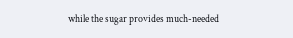while the sugar provides much-needed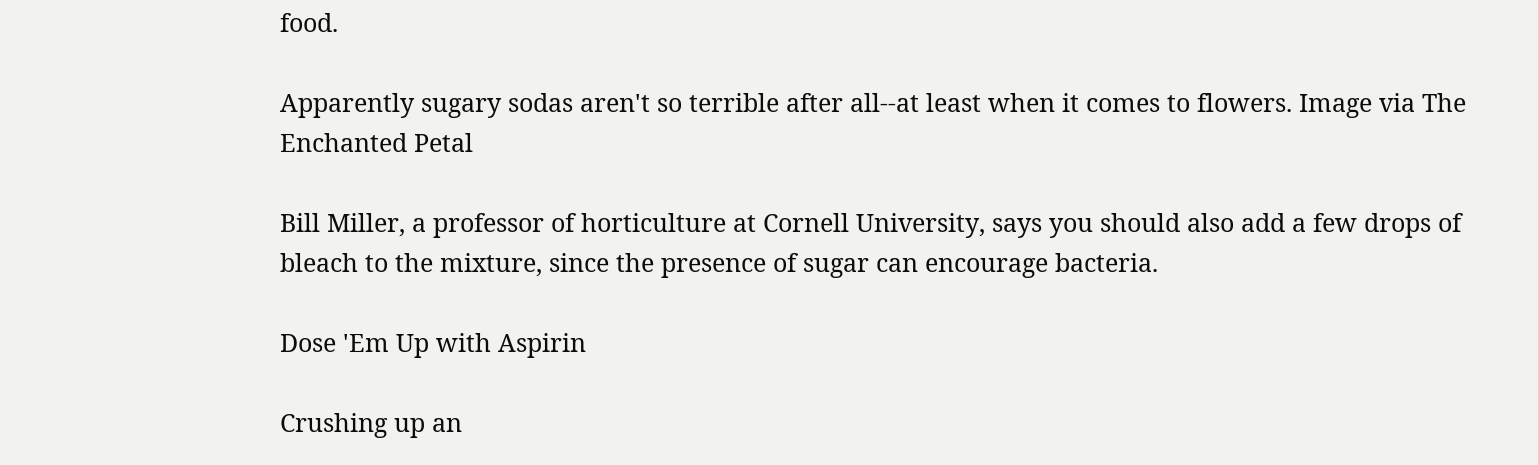food.

Apparently sugary sodas aren't so terrible after all--at least when it comes to flowers. Image via The Enchanted Petal

Bill Miller, a professor of horticulture at Cornell University, says you should also add a few drops of bleach to the mixture, since the presence of sugar can encourage bacteria.

Dose 'Em Up with Aspirin

Crushing up an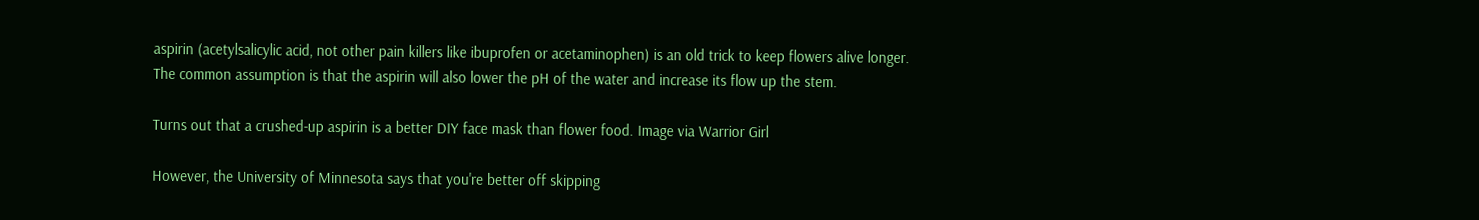aspirin (acetylsalicylic acid, not other pain killers like ibuprofen or acetaminophen) is an old trick to keep flowers alive longer. The common assumption is that the aspirin will also lower the pH of the water and increase its flow up the stem.

Turns out that a crushed-up aspirin is a better DIY face mask than flower food. Image via Warrior Girl

However, the University of Minnesota says that you're better off skipping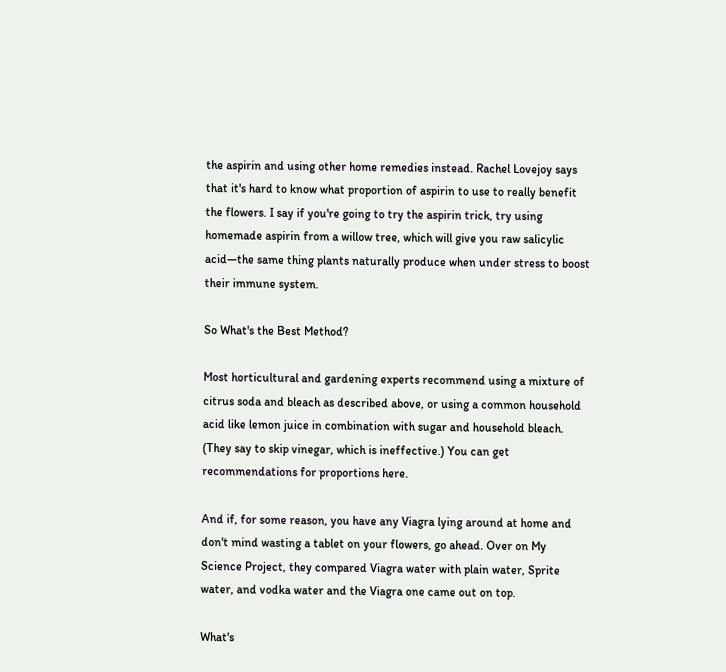the aspirin and using other home remedies instead. Rachel Lovejoy says that it's hard to know what proportion of aspirin to use to really benefit the flowers. I say if you're going to try the aspirin trick, try using homemade aspirin from a willow tree, which will give you raw salicylic acid—the same thing plants naturally produce when under stress to boost their immune system.

So What's the Best Method?

Most horticultural and gardening experts recommend using a mixture of citrus soda and bleach as described above, or using a common household acid like lemon juice in combination with sugar and household bleach. (They say to skip vinegar, which is ineffective.) You can get recommendations for proportions here.

And if, for some reason, you have any Viagra lying around at home and don't mind wasting a tablet on your flowers, go ahead. Over on My Science Project, they compared Viagra water with plain water, Sprite water, and vodka water and the Viagra one came out on top.

What's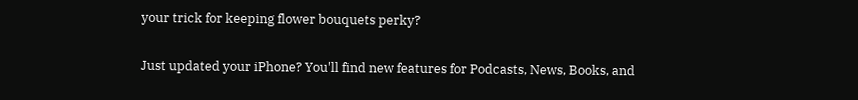your trick for keeping flower bouquets perky?

Just updated your iPhone? You'll find new features for Podcasts, News, Books, and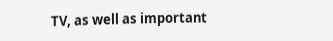TV, as well as important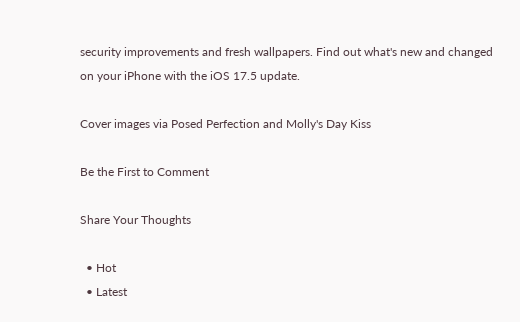security improvements and fresh wallpapers. Find out what's new and changed on your iPhone with the iOS 17.5 update.

Cover images via Posed Perfection and Molly's Day Kiss

Be the First to Comment

Share Your Thoughts

  • Hot
  • Latest